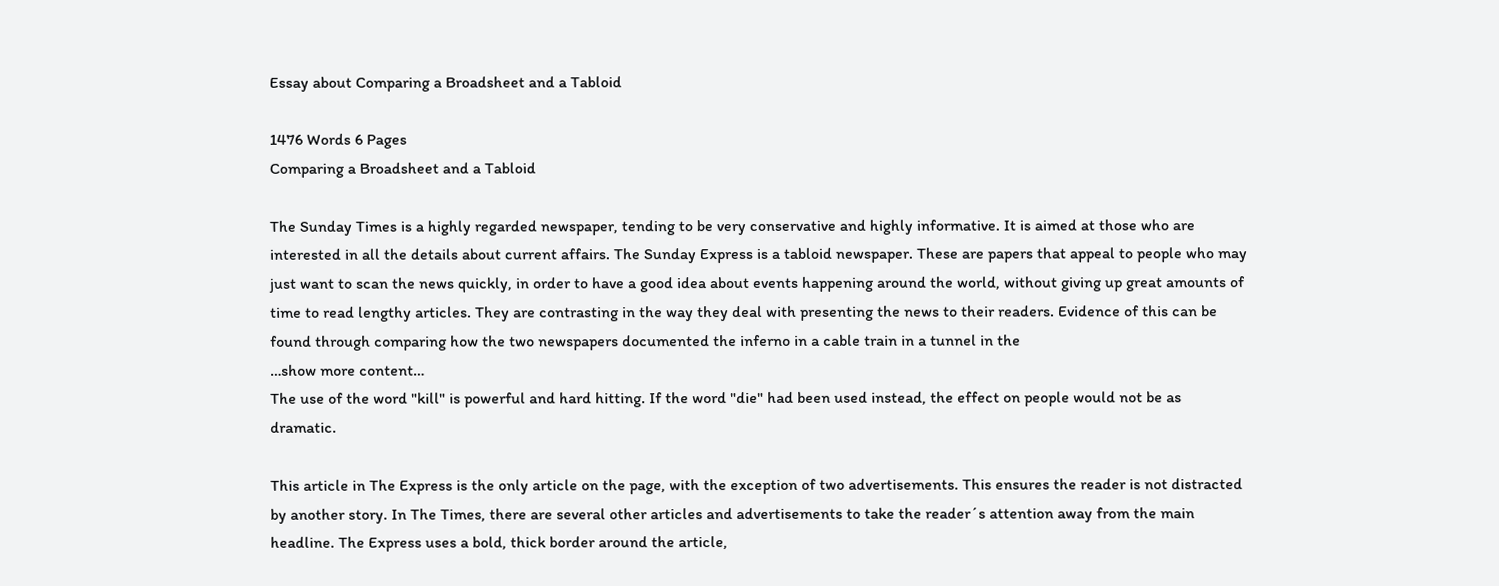Essay about Comparing a Broadsheet and a Tabloid

1476 Words 6 Pages
Comparing a Broadsheet and a Tabloid

The Sunday Times is a highly regarded newspaper, tending to be very conservative and highly informative. It is aimed at those who are interested in all the details about current affairs. The Sunday Express is a tabloid newspaper. These are papers that appeal to people who may just want to scan the news quickly, in order to have a good idea about events happening around the world, without giving up great amounts of time to read lengthy articles. They are contrasting in the way they deal with presenting the news to their readers. Evidence of this can be found through comparing how the two newspapers documented the inferno in a cable train in a tunnel in the
…show more content…
The use of the word "kill" is powerful and hard hitting. If the word "die" had been used instead, the effect on people would not be as dramatic.

This article in The Express is the only article on the page, with the exception of two advertisements. This ensures the reader is not distracted by another story. In The Times, there are several other articles and advertisements to take the reader´s attention away from the main headline. The Express uses a bold, thick border around the article,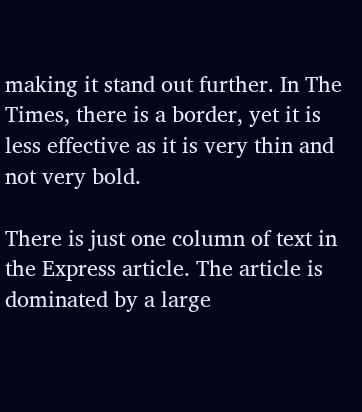making it stand out further. In The Times, there is a border, yet it is less effective as it is very thin and not very bold.

There is just one column of text in the Express article. The article is dominated by a large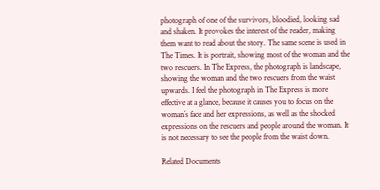photograph of one of the survivors, bloodied, looking sad and shaken. It provokes the interest of the reader, making them want to read about the story. The same scene is used in The Times. It is portrait, showing most of the woman and the two rescuers. In The Express, the photograph is landscape, showing the woman and the two rescuers from the waist upwards. I feel the photograph in The Express is more effective at a glance, because it causes you to focus on the woman´s face and her expressions, as well as the shocked expressions on the rescuers and people around the woman. It is not necessary to see the people from the waist down.

Related Documents